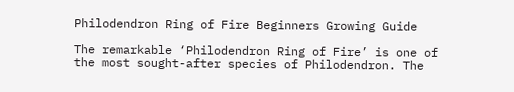Philodendron Ring of Fire Beginners Growing Guide

The remarkable ‘Philodendron Ring of Fire’ is one of the most sought-after species of Philodendron. The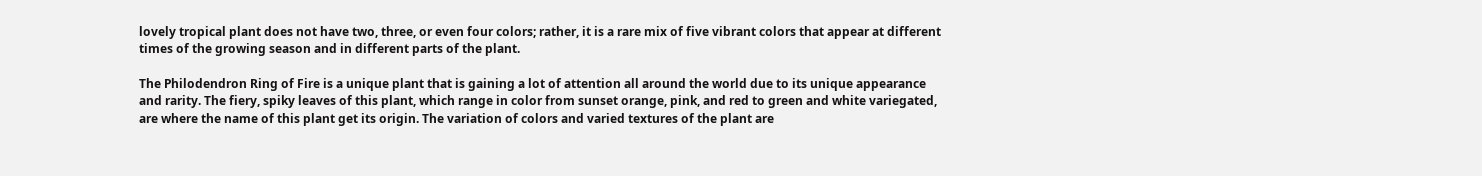lovely tropical plant does not have two, three, or even four colors; rather, it is a rare mix of five vibrant colors that appear at different times of the growing season and in different parts of the plant.

The Philodendron Ring of Fire is a unique plant that is gaining a lot of attention all around the world due to its unique appearance and rarity. The fiery, spiky leaves of this plant, which range in color from sunset orange, pink, and red to green and white variegated, are where the name of this plant get its origin. The variation of colors and varied textures of the plant are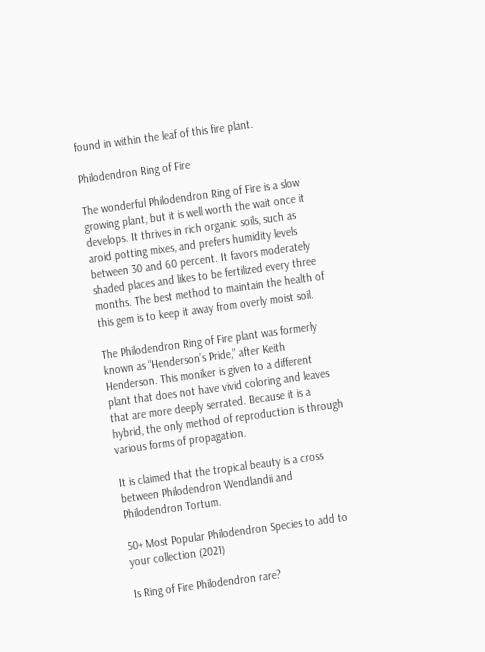found in within the leaf of this fire plant.

Philodendron Ring of Fire

The wonderful Philodendron Ring of Fire is a slow growing plant, but it is well worth the wait once it develops. It thrives in rich organic soils, such as aroid potting mixes, and prefers humidity levels between 30 and 60 percent. It favors moderately shaded places and likes to be fertilized every three months. The best method to maintain the health of this gem is to keep it away from overly moist soil.

The Philodendron Ring of Fire plant was formerly known as “Henderson’s Pride,” after Keith Henderson. This moniker is given to a different plant that does not have vivid coloring and leaves that are more deeply serrated. Because it is a hybrid, the only method of reproduction is through various forms of propagation.

It is claimed that the tropical beauty is a cross between Philodendron Wendlandii and Philodendron Tortum.

50+ Most Popular Philodendron Species to add to your collection (2021)

Is Ring of Fire Philodendron rare?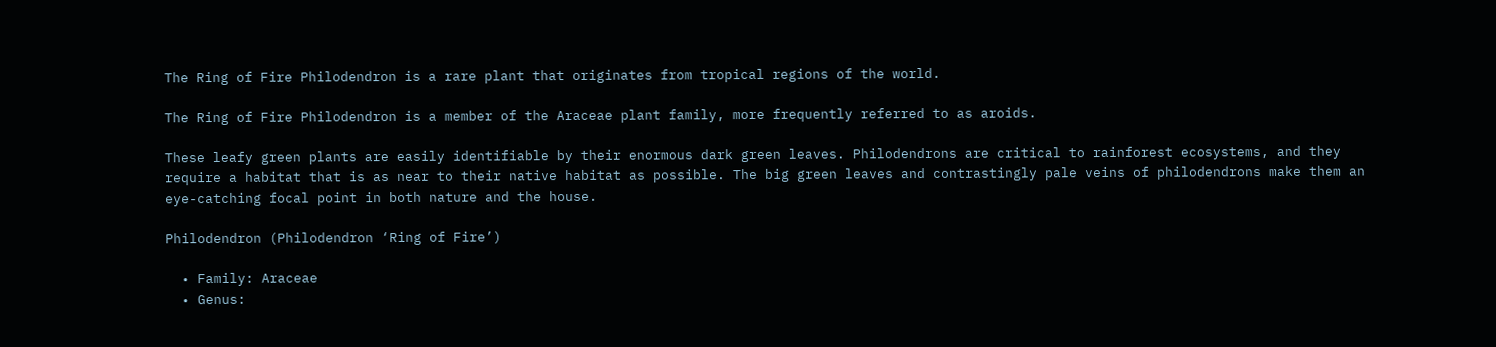The Ring of Fire Philodendron is a rare plant that originates from tropical regions of the world.

The Ring of Fire Philodendron is a member of the Araceae plant family, more frequently referred to as aroids.

These leafy green plants are easily identifiable by their enormous dark green leaves. Philodendrons are critical to rainforest ecosystems, and they require a habitat that is as near to their native habitat as possible. The big green leaves and contrastingly pale veins of philodendrons make them an eye-catching focal point in both nature and the house.

Philodendron (Philodendron ‘Ring of Fire’)

  • Family: Araceae
  • Genus: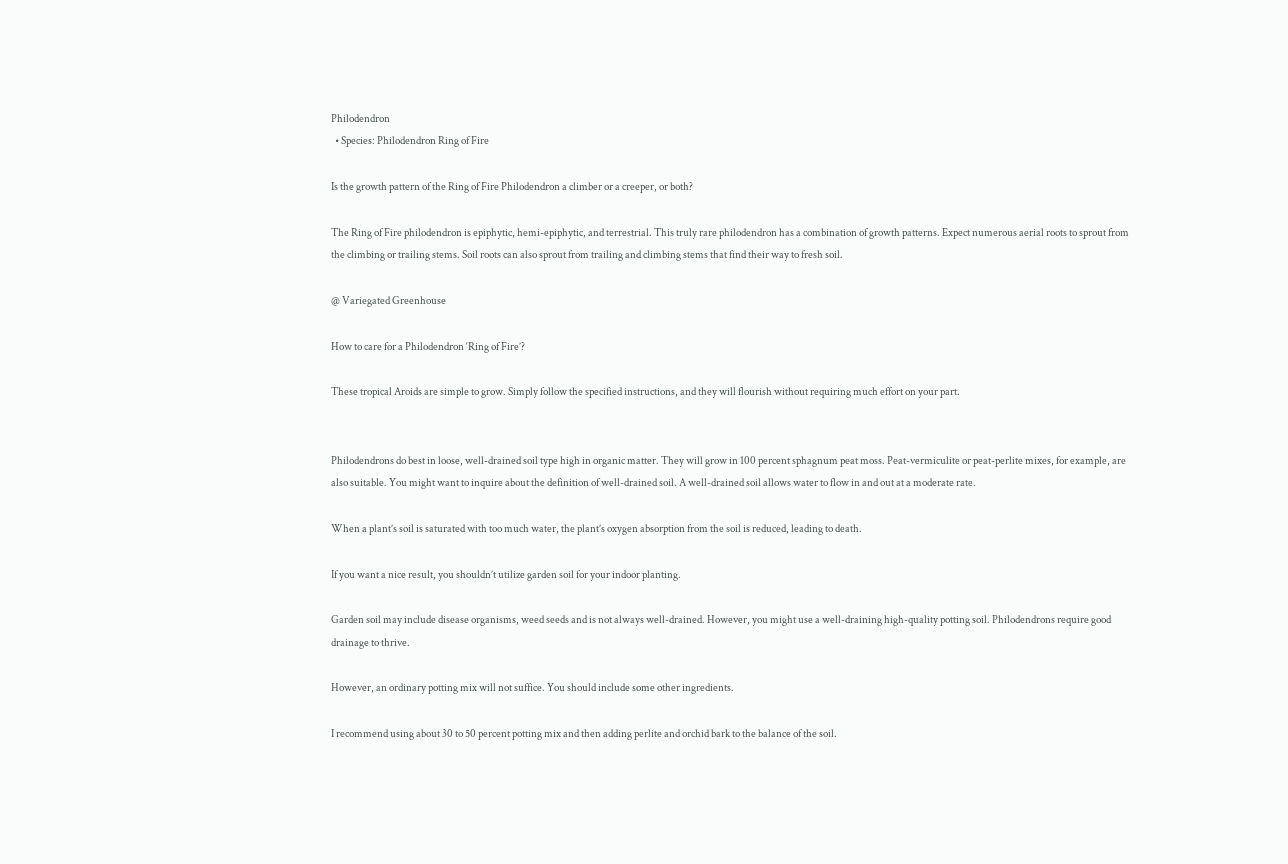Philodendron
  • Species: Philodendron Ring of Fire

Is the growth pattern of the Ring of Fire Philodendron a climber or a creeper, or both?

The Ring of Fire philodendron is epiphytic, hemi-epiphytic, and terrestrial. This truly rare philodendron has a combination of growth patterns. Expect numerous aerial roots to sprout from the climbing or trailing stems. Soil roots can also sprout from trailing and climbing stems that find their way to fresh soil.

@ Variegated Greenhouse

How to care for a Philodendron ‘Ring of Fire’?

These tropical Aroids are simple to grow. Simply follow the specified instructions, and they will flourish without requiring much effort on your part.


Philodendrons do best in loose, well-drained soil type high in organic matter. They will grow in 100 percent sphagnum peat moss. Peat-vermiculite or peat-perlite mixes, for example, are also suitable. You might want to inquire about the definition of well-drained soil. A well-drained soil allows water to flow in and out at a moderate rate.

When a plant’s soil is saturated with too much water, the plant’s oxygen absorption from the soil is reduced, leading to death.

If you want a nice result, you shouldn’t utilize garden soil for your indoor planting.

Garden soil may include disease organisms, weed seeds and is not always well-drained. However, you might use a well-draining high-quality potting soil. Philodendrons require good drainage to thrive.

However, an ordinary potting mix will not suffice. You should include some other ingredients.

I recommend using about 30 to 50 percent potting mix and then adding perlite and orchid bark to the balance of the soil.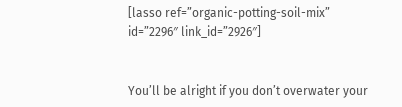[lasso ref=”organic-potting-soil-mix” id=”2296″ link_id=”2926″]


You’ll be alright if you don’t overwater your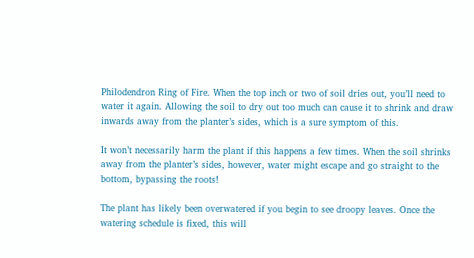Philodendron Ring of Fire. When the top inch or two of soil dries out, you’ll need to water it again. Allowing the soil to dry out too much can cause it to shrink and draw inwards away from the planter’s sides, which is a sure symptom of this.

It won’t necessarily harm the plant if this happens a few times. When the soil shrinks away from the planter’s sides, however, water might escape and go straight to the bottom, bypassing the roots!

The plant has likely been overwatered if you begin to see droopy leaves. Once the watering schedule is fixed, this will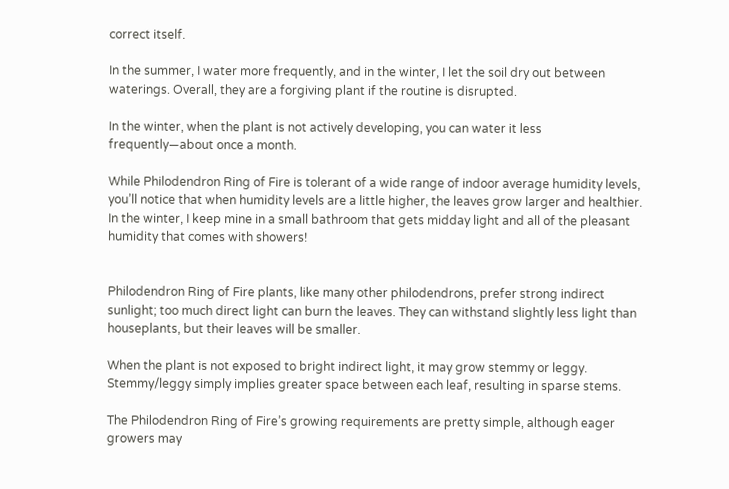correct itself.

In the summer, I water more frequently, and in the winter, I let the soil dry out between waterings. Overall, they are a forgiving plant if the routine is disrupted.

In the winter, when the plant is not actively developing, you can water it less frequently—about once a month.

While Philodendron Ring of Fire is tolerant of a wide range of indoor average humidity levels, you’ll notice that when humidity levels are a little higher, the leaves grow larger and healthier. In the winter, I keep mine in a small bathroom that gets midday light and all of the pleasant humidity that comes with showers!


Philodendron Ring of Fire plants, like many other philodendrons, prefer strong indirect sunlight; too much direct light can burn the leaves. They can withstand slightly less light than houseplants, but their leaves will be smaller.

When the plant is not exposed to bright indirect light, it may grow stemmy or leggy. Stemmy/leggy simply implies greater space between each leaf, resulting in sparse stems.

The Philodendron Ring of Fire’s growing requirements are pretty simple, although eager growers may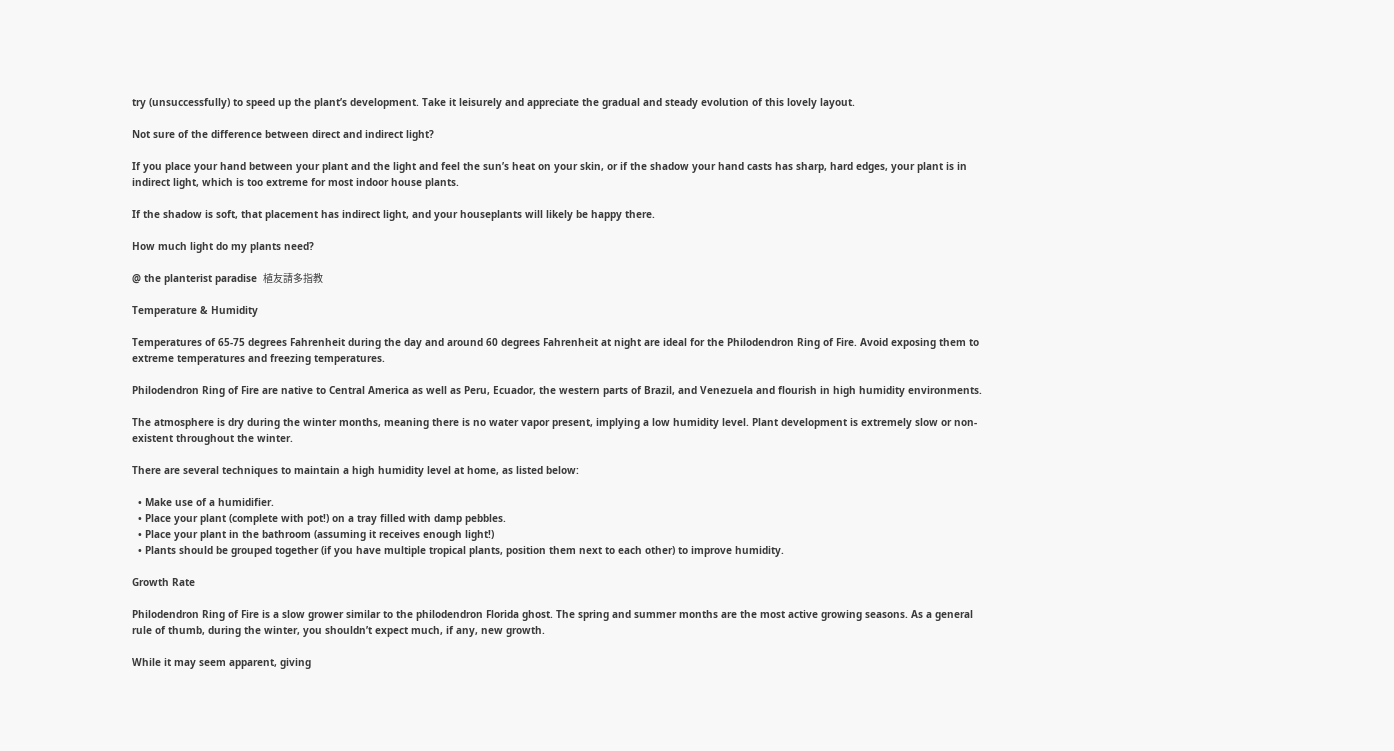try (unsuccessfully) to speed up the plant’s development. Take it leisurely and appreciate the gradual and steady evolution of this lovely layout.

Not sure of the difference between direct and indirect light?

If you place your hand between your plant and the light and feel the sun’s heat on your skin, or if the shadow your hand casts has sharp, hard edges, your plant is in indirect light, which is too extreme for most indoor house plants.

If the shadow is soft, that placement has indirect light, and your houseplants will likely be happy there.

How much light do my plants need?

@ the planterist paradise  植友請多指教

Temperature & Humidity

Temperatures of 65-75 degrees Fahrenheit during the day and around 60 degrees Fahrenheit at night are ideal for the Philodendron Ring of Fire. Avoid exposing them to extreme temperatures and freezing temperatures.

Philodendron Ring of Fire are native to Central America as well as Peru, Ecuador, the western parts of Brazil, and Venezuela and flourish in high humidity environments.

The atmosphere is dry during the winter months, meaning there is no water vapor present, implying a low humidity level. Plant development is extremely slow or non-existent throughout the winter.

There are several techniques to maintain a high humidity level at home, as listed below:

  • Make use of a humidifier.
  • Place your plant (complete with pot!) on a tray filled with damp pebbles.
  • Place your plant in the bathroom (assuming it receives enough light!)
  • Plants should be grouped together (if you have multiple tropical plants, position them next to each other) to improve humidity.

Growth Rate

Philodendron Ring of Fire is a slow grower similar to the philodendron Florida ghost. The spring and summer months are the most active growing seasons. As a general rule of thumb, during the winter, you shouldn’t expect much, if any, new growth.

While it may seem apparent, giving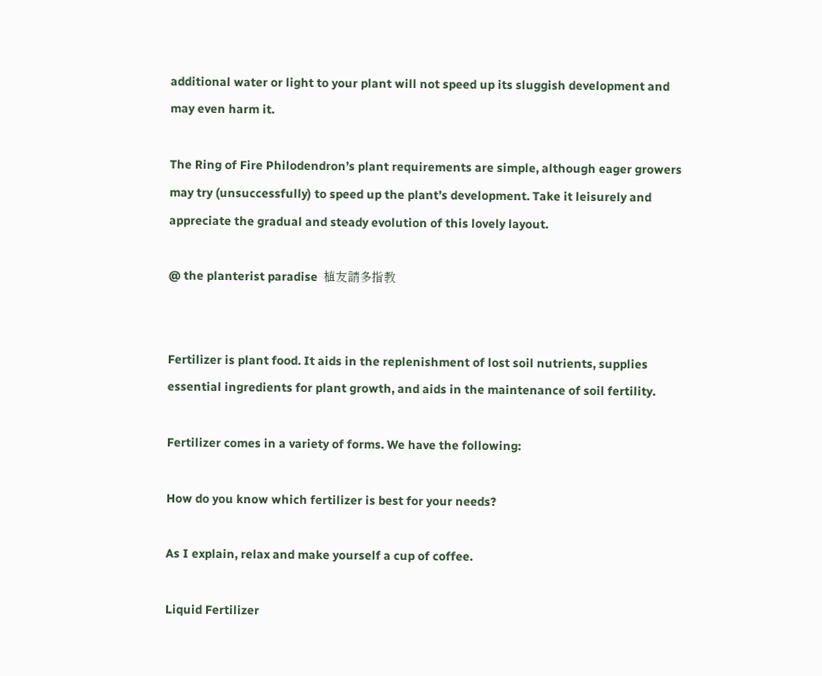additional water or light to your plant will not speed up its sluggish development and may even harm it.

The Ring of Fire Philodendron’s plant requirements are simple, although eager growers may try (unsuccessfully) to speed up the plant’s development. Take it leisurely and appreciate the gradual and steady evolution of this lovely layout.

@ the planterist paradise  植友請多指教


Fertilizer is plant food. It aids in the replenishment of lost soil nutrients, supplies essential ingredients for plant growth, and aids in the maintenance of soil fertility.

Fertilizer comes in a variety of forms. We have the following:

How do you know which fertilizer is best for your needs?

As I explain, relax and make yourself a cup of coffee.

Liquid Fertilizer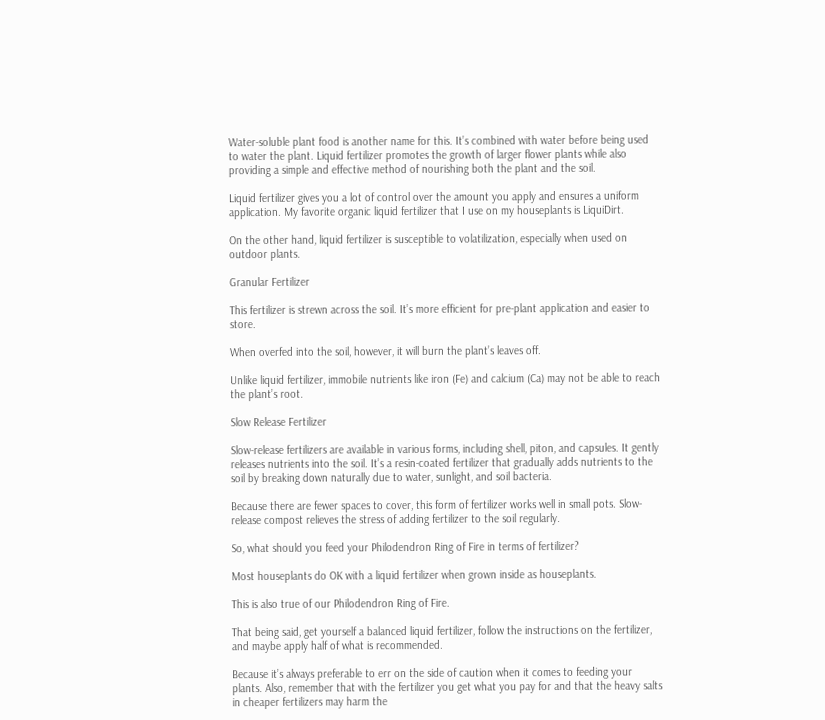Water-soluble plant food is another name for this. It’s combined with water before being used to water the plant. Liquid fertilizer promotes the growth of larger flower plants while also providing a simple and effective method of nourishing both the plant and the soil.

Liquid fertilizer gives you a lot of control over the amount you apply and ensures a uniform application. My favorite organic liquid fertilizer that I use on my houseplants is LiquiDirt.

On the other hand, liquid fertilizer is susceptible to volatilization, especially when used on outdoor plants.

Granular Fertilizer

This fertilizer is strewn across the soil. It’s more efficient for pre-plant application and easier to store.

When overfed into the soil, however, it will burn the plant’s leaves off.

Unlike liquid fertilizer, immobile nutrients like iron (Fe) and calcium (Ca) may not be able to reach the plant’s root.

Slow Release Fertilizer

Slow-release fertilizers are available in various forms, including shell, piton, and capsules. It gently releases nutrients into the soil. It’s a resin-coated fertilizer that gradually adds nutrients to the soil by breaking down naturally due to water, sunlight, and soil bacteria.

Because there are fewer spaces to cover, this form of fertilizer works well in small pots. Slow-release compost relieves the stress of adding fertilizer to the soil regularly.

So, what should you feed your Philodendron Ring of Fire in terms of fertilizer?

Most houseplants do OK with a liquid fertilizer when grown inside as houseplants.

This is also true of our Philodendron Ring of Fire.

That being said, get yourself a balanced liquid fertilizer, follow the instructions on the fertilizer, and maybe apply half of what is recommended.

Because it’s always preferable to err on the side of caution when it comes to feeding your plants. Also, remember that with the fertilizer you get what you pay for and that the heavy salts in cheaper fertilizers may harm the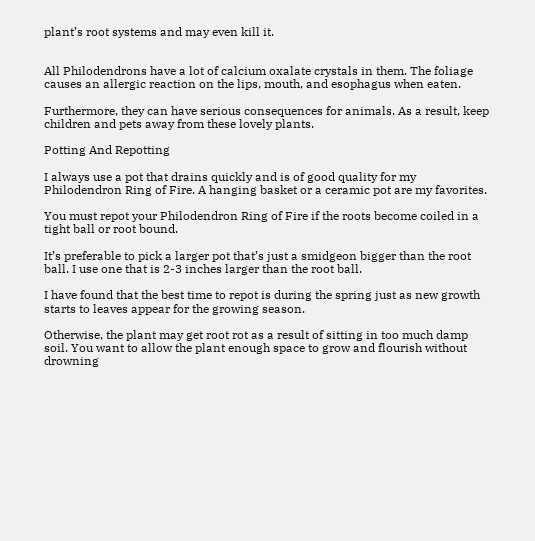plant’s root systems and may even kill it.


All Philodendrons have a lot of calcium oxalate crystals in them. The foliage causes an allergic reaction on the lips, mouth, and esophagus when eaten.

Furthermore, they can have serious consequences for animals. As a result, keep children and pets away from these lovely plants.

Potting And Repotting

I always use a pot that drains quickly and is of good quality for my Philodendron Ring of Fire. A hanging basket or a ceramic pot are my favorites.

You must repot your Philodendron Ring of Fire if the roots become coiled in a tight ball or root bound.

It’s preferable to pick a larger pot that’s just a smidgeon bigger than the root ball. I use one that is 2-3 inches larger than the root ball.

I have found that the best time to repot is during the spring just as new growth starts to leaves appear for the growing season.

Otherwise, the plant may get root rot as a result of sitting in too much damp soil. You want to allow the plant enough space to grow and flourish without drowning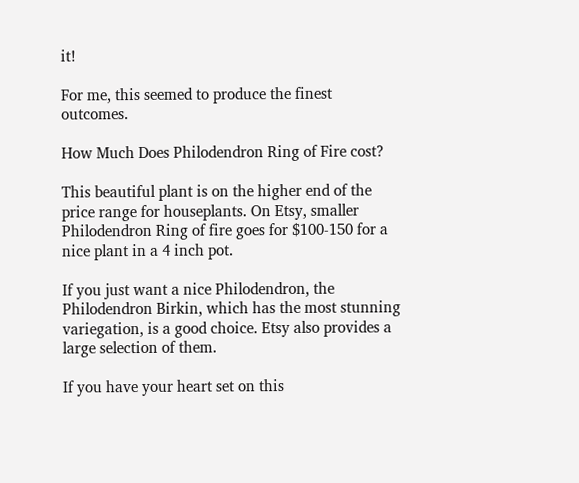it!

For me, this seemed to produce the finest outcomes.

How Much Does Philodendron Ring of Fire cost?

This beautiful plant is on the higher end of the price range for houseplants. On Etsy, smaller Philodendron Ring of fire goes for $100-150 for a nice plant in a 4 inch pot.

If you just want a nice Philodendron, the Philodendron Birkin, which has the most stunning variegation, is a good choice. Etsy also provides a large selection of them.

If you have your heart set on this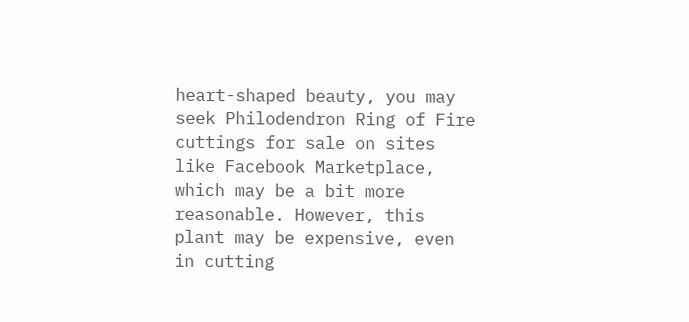heart-shaped beauty, you may seek Philodendron Ring of Fire cuttings for sale on sites like Facebook Marketplace, which may be a bit more reasonable. However, this plant may be expensive, even in cutting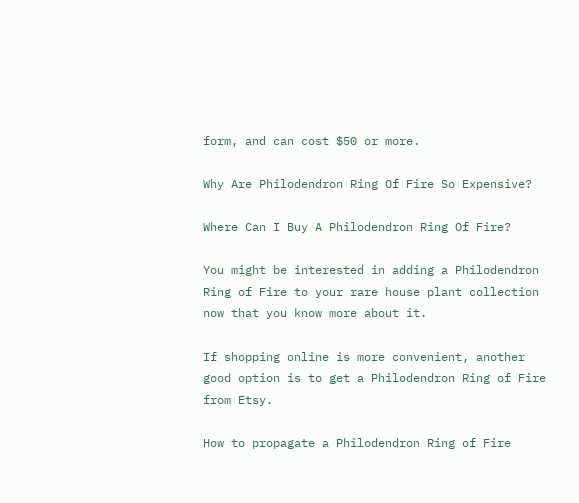form, and can cost $50 or more.

Why Are Philodendron Ring Of Fire So Expensive?

Where Can I Buy A Philodendron Ring Of Fire?

You might be interested in adding a Philodendron Ring of Fire to your rare house plant collection now that you know more about it.

If shopping online is more convenient, another good option is to get a Philodendron Ring of Fire from Etsy.

How to propagate a Philodendron Ring of Fire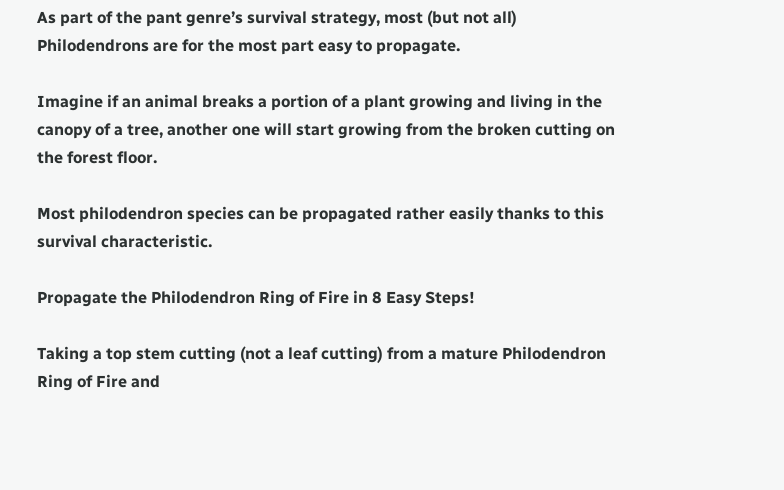As part of the pant genre’s survival strategy, most (but not all) Philodendrons are for the most part easy to propagate.

Imagine if an animal breaks a portion of a plant growing and living in the canopy of a tree, another one will start growing from the broken cutting on the forest floor.

Most philodendron species can be propagated rather easily thanks to this survival characteristic.

Propagate the Philodendron Ring of Fire in 8 Easy Steps!

Taking a top stem cutting (not a leaf cutting) from a mature Philodendron Ring of Fire and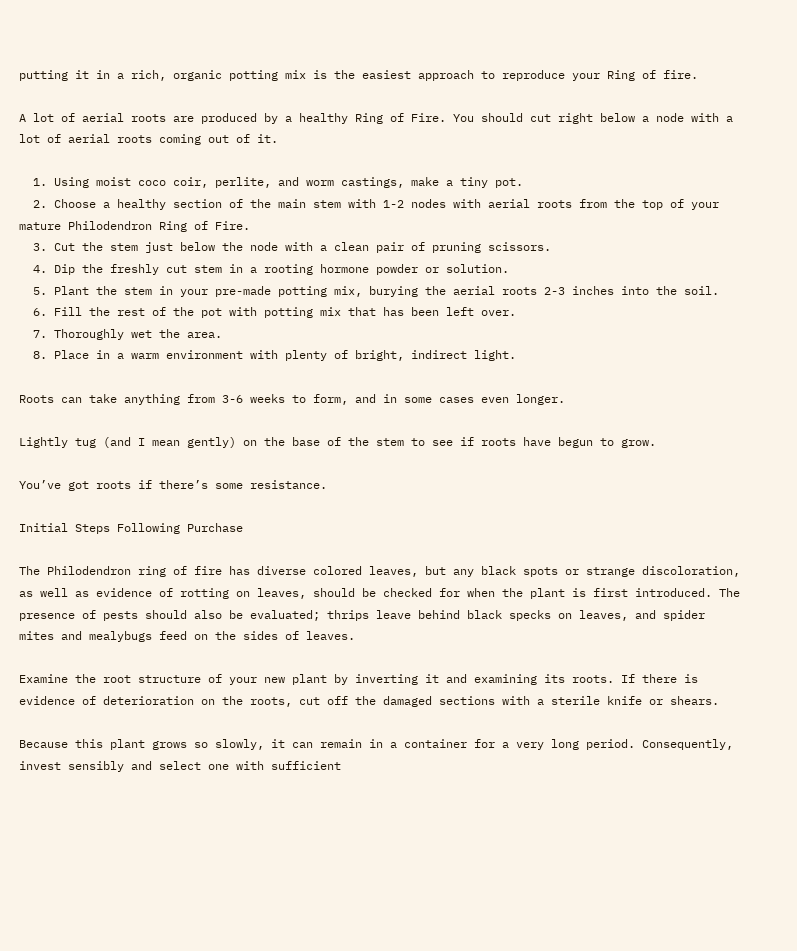putting it in a rich, organic potting mix is the easiest approach to reproduce your Ring of fire.

A lot of aerial roots are produced by a healthy Ring of Fire. You should cut right below a node with a lot of aerial roots coming out of it.

  1. Using moist coco coir, perlite, and worm castings, make a tiny pot.
  2. Choose a healthy section of the main stem with 1-2 nodes with aerial roots from the top of your mature Philodendron Ring of Fire.
  3. Cut the stem just below the node with a clean pair of pruning scissors.
  4. Dip the freshly cut stem in a rooting hormone powder or solution.
  5. Plant the stem in your pre-made potting mix, burying the aerial roots 2-3 inches into the soil.
  6. Fill the rest of the pot with potting mix that has been left over.
  7. Thoroughly wet the area.
  8. Place in a warm environment with plenty of bright, indirect light.

Roots can take anything from 3-6 weeks to form, and in some cases even longer.

Lightly tug (and I mean gently) on the base of the stem to see if roots have begun to grow.

You’ve got roots if there’s some resistance.

Initial Steps Following Purchase

The Philodendron ring of fire has diverse colored leaves, but any black spots or strange discoloration, as well as evidence of rotting on leaves, should be checked for when the plant is first introduced. The presence of pests should also be evaluated; thrips leave behind black specks on leaves, and spider mites and mealybugs feed on the sides of leaves.

Examine the root structure of your new plant by inverting it and examining its roots. If there is evidence of deterioration on the roots, cut off the damaged sections with a sterile knife or shears.

Because this plant grows so slowly, it can remain in a container for a very long period. Consequently, invest sensibly and select one with sufficient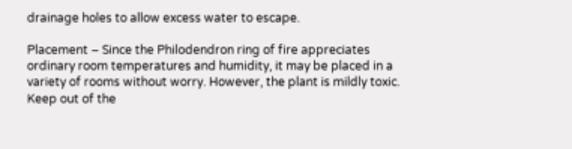drainage holes to allow excess water to escape.

Placement – Since the Philodendron ring of fire appreciates ordinary room temperatures and humidity, it may be placed in a variety of rooms without worry. However, the plant is mildly toxic. Keep out of the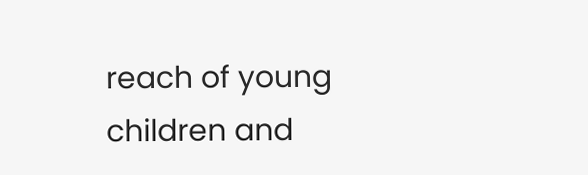reach of young children and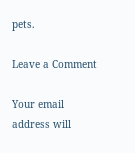pets.

Leave a Comment

Your email address will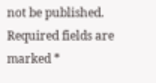not be published. Required fields are marked *